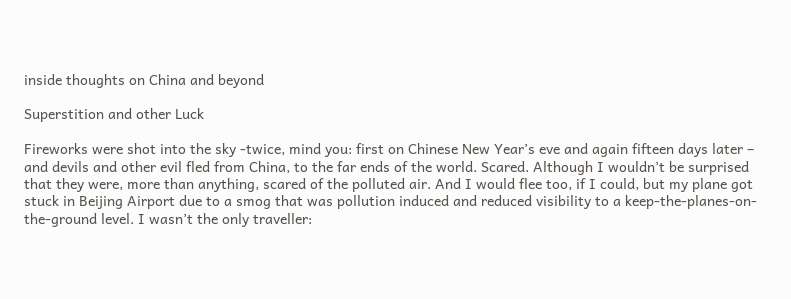inside thoughts on China and beyond

Superstition and other Luck

Fireworks were shot into the sky -twice, mind you: first on Chinese New Year’s eve and again fifteen days later – and devils and other evil fled from China, to the far ends of the world. Scared. Although I wouldn’t be surprised that they were, more than anything, scared of the polluted air. And I would flee too, if I could, but my plane got stuck in Beijing Airport due to a smog that was pollution induced and reduced visibility to a keep-the-planes-on-the-ground level. I wasn’t the only traveller: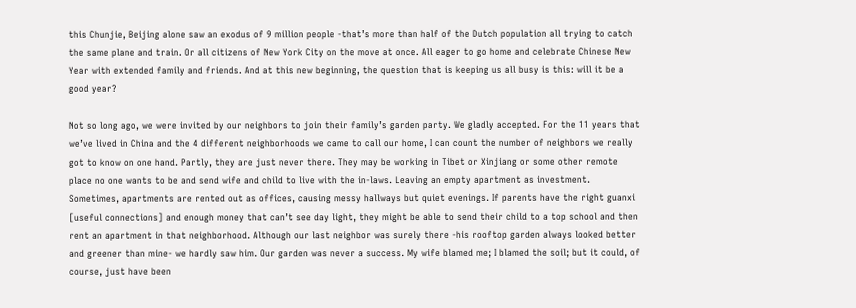this Chunjie, Beijing alone saw an exodus of 9 million people -that’s more than half of the Dutch population all trying to catch the same plane and train. Or all citizens of New York City on the move at once. All eager to go home and celebrate Chinese New Year with extended family and friends. And at this new beginning, the question that is keeping us all busy is this: will it be a good year?

Not so long ago, we were invited by our neighbors to join their family’s garden party. We gladly accepted. For the 11 years that we’ve lived in China and the 4 different neighborhoods we came to call our home, I can count the number of neighbors we really got to know on one hand. Partly, they are just never there. They may be working in Tibet or Xinjiang or some other remote place no one wants to be and send wife and child to live with the in-laws. Leaving an empty apartment as investment. Sometimes, apartments are rented out as offices, causing messy hallways but quiet evenings. If parents have the right guanxi [useful connections] and enough money that can’t see day light, they might be able to send their child to a top school and then rent an apartment in that neighborhood. Although our last neighbor was surely there -his rooftop garden always looked better and greener than mine- we hardly saw him. Our garden was never a success. My wife blamed me; I blamed the soil; but it could, of course, just have been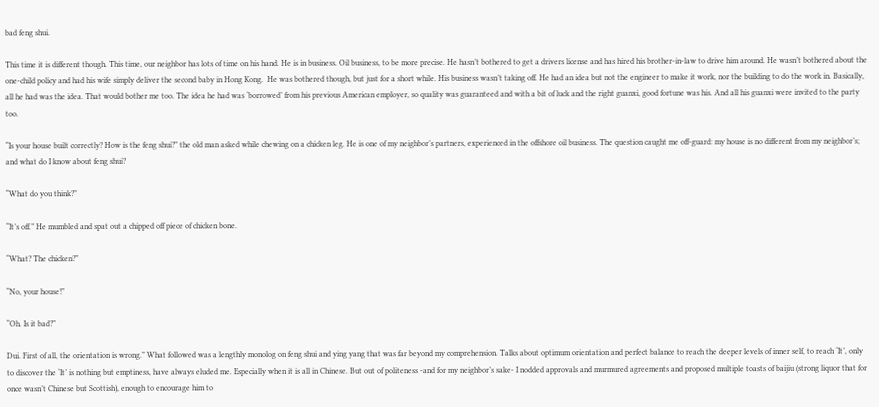bad feng shui.

This time it is different though. This time, our neighbor has lots of time on his hand. He is in business. Oil business, to be more precise. He hasn’t bothered to get a drivers license and has hired his brother-in-law to drive him around. He wasn’t bothered about the one-child policy and had his wife simply deliver the second baby in Hong Kong.  He was bothered though, but just for a short while. His business wasn’t taking off. He had an idea but not the engineer to make it work, nor the building to do the work in. Basically, all he had was the idea. That would bother me too. The idea he had was ‘borrowed’ from his previous American employer, so quality was guaranteed and with a bit of luck and the right guanxi, good fortune was his. And all his guanxi were invited to the party too.

“Is your house built correctly? How is the feng shui?” the old man asked while chewing on a chicken leg. He is one of my neighbor’s partners, experienced in the offshore oil business. The question caught me off-guard: my house is no different from my neighbor’s; and what do I know about feng shui?

“What do you think?”

“It’s off.” He mumbled and spat out a chipped off piece of chicken bone.

“What? The chicken?”

“No, your house!”

“Oh. Is it bad?”

Dui. First of all, the orientation is wrong.” What followed was a lengthly monolog on feng shui and ying yang that was far beyond my comprehension. Talks about optimum orientation and perfect balance to reach the deeper levels of inner self, to reach ‘It’, only to discover the ‘It’ is nothing but emptiness, have always eluded me. Especially when it is all in Chinese. But out of politeness -and for my neighbor’s sake- I nodded approvals and murmured agreements and proposed multiple toasts of baijiu (strong liquor that for once wasn’t Chinese but Scottish), enough to encourage him to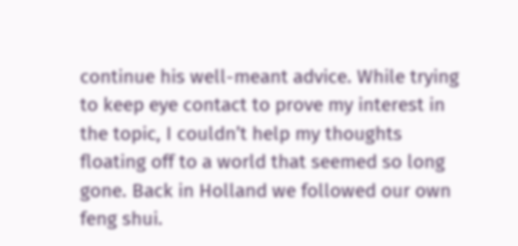continue his well-meant advice. While trying to keep eye contact to prove my interest in the topic, I couldn’t help my thoughts floating off to a world that seemed so long gone. Back in Holland we followed our own feng shui.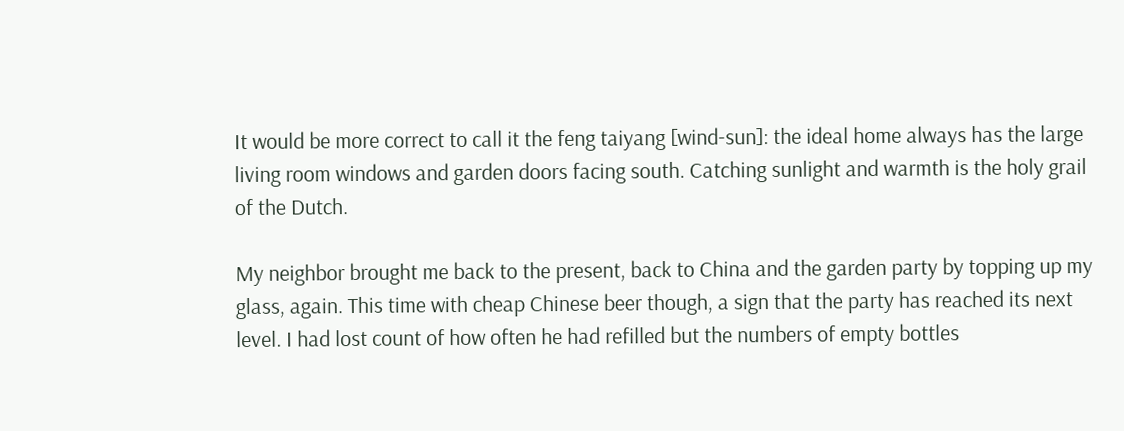It would be more correct to call it the feng taiyang [wind-sun]: the ideal home always has the large living room windows and garden doors facing south. Catching sunlight and warmth is the holy grail of the Dutch.

My neighbor brought me back to the present, back to China and the garden party by topping up my glass, again. This time with cheap Chinese beer though, a sign that the party has reached its next level. I had lost count of how often he had refilled but the numbers of empty bottles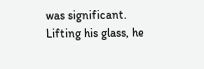was significant. Lifting his glass, he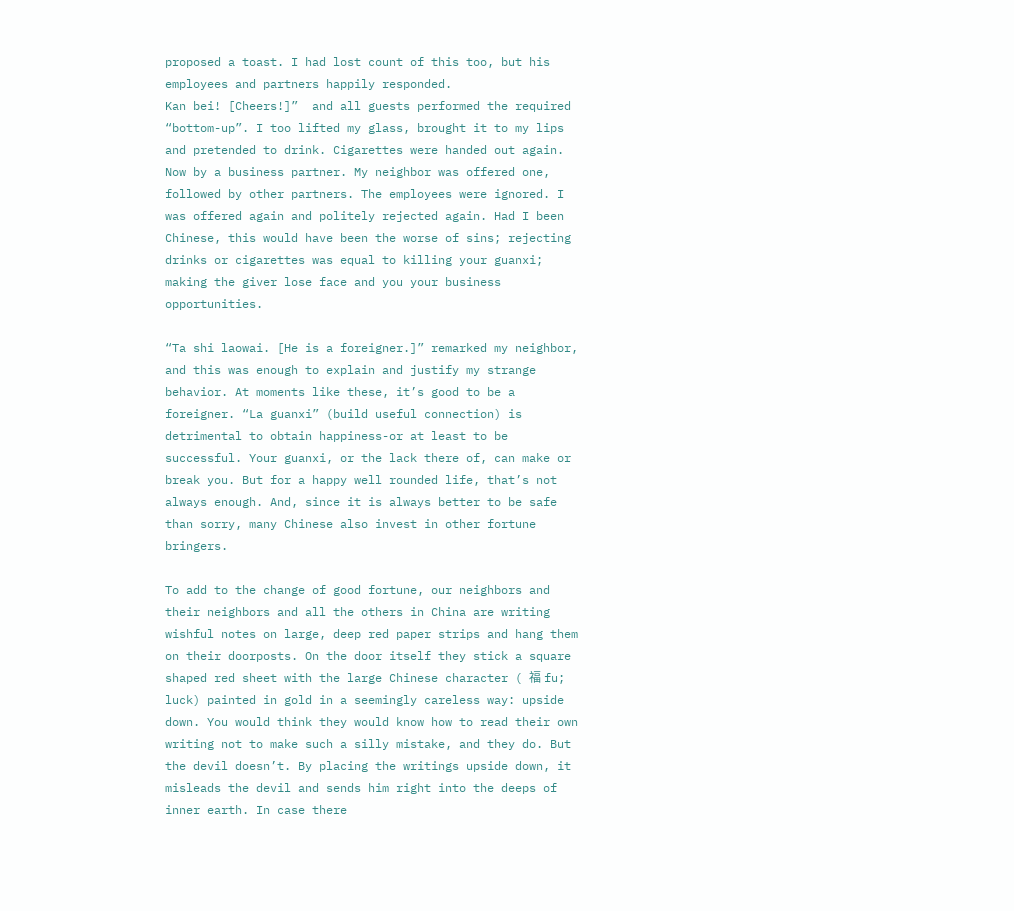proposed a toast. I had lost count of this too, but his employees and partners happily responded.
Kan bei! [Cheers!]”  and all guests performed the required “bottom-up”. I too lifted my glass, brought it to my lips and pretended to drink. Cigarettes were handed out again. Now by a business partner. My neighbor was offered one, followed by other partners. The employees were ignored. I was offered again and politely rejected again. Had I been Chinese, this would have been the worse of sins; rejecting drinks or cigarettes was equal to killing your guanxi; making the giver lose face and you your business opportunities.

“Ta shi laowai. [He is a foreigner.]” remarked my neighbor, and this was enough to explain and justify my strange behavior. At moments like these, it’s good to be a foreigner. “La guanxi” (build useful connection) is detrimental to obtain happiness-or at least to be successful. Your guanxi, or the lack there of, can make or break you. But for a happy well rounded life, that’s not always enough. And, since it is always better to be safe than sorry, many Chinese also invest in other fortune bringers.

To add to the change of good fortune, our neighbors and their neighbors and all the others in China are writing wishful notes on large, deep red paper strips and hang them on their doorposts. On the door itself they stick a square shaped red sheet with the large Chinese character ( 福 fu; luck) painted in gold in a seemingly careless way: upside down. You would think they would know how to read their own writing not to make such a silly mistake, and they do. But the devil doesn’t. By placing the writings upside down, it misleads the devil and sends him right into the deeps of inner earth. In case there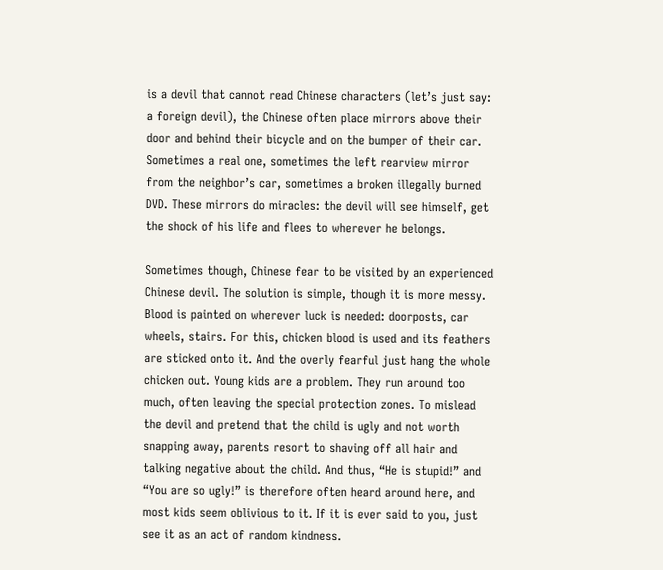is a devil that cannot read Chinese characters (let’s just say: a foreign devil), the Chinese often place mirrors above their door and behind their bicycle and on the bumper of their car. Sometimes a real one, sometimes the left rearview mirror from the neighbor’s car, sometimes a broken illegally burned DVD. These mirrors do miracles: the devil will see himself, get the shock of his life and flees to wherever he belongs.

Sometimes though, Chinese fear to be visited by an experienced Chinese devil. The solution is simple, though it is more messy. Blood is painted on wherever luck is needed: doorposts, car wheels, stairs. For this, chicken blood is used and its feathers are sticked onto it. And the overly fearful just hang the whole chicken out. Young kids are a problem. They run around too much, often leaving the special protection zones. To mislead the devil and pretend that the child is ugly and not worth snapping away, parents resort to shaving off all hair and talking negative about the child. And thus, “He is stupid!” and “You are so ugly!” is therefore often heard around here, and most kids seem oblivious to it. If it is ever said to you, just see it as an act of random kindness.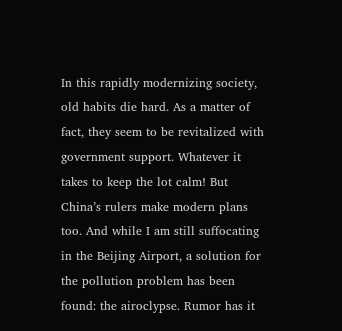In this rapidly modernizing society, old habits die hard. As a matter of fact, they seem to be revitalized with government support. Whatever it takes to keep the lot calm! But China’s rulers make modern plans too. And while I am still suffocating in the Beijing Airport, a solution for the pollution problem has been found: the airoclypse. Rumor has it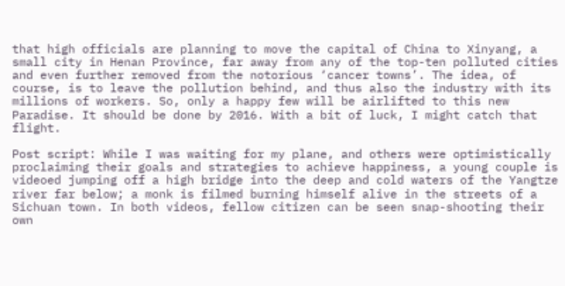that high officials are planning to move the capital of China to Xinyang, a small city in Henan Province, far away from any of the top-ten polluted cities and even further removed from the notorious ‘cancer towns’. The idea, of course, is to leave the pollution behind, and thus also the industry with its millions of workers. So, only a happy few will be airlifted to this new Paradise. It should be done by 2016. With a bit of luck, I might catch that flight.

Post script: While I was waiting for my plane, and others were optimistically proclaiming their goals and strategies to achieve happiness, a young couple is videoed jumping off a high bridge into the deep and cold waters of the Yangtze river far below; a monk is filmed burning himself alive in the streets of a Sichuan town. In both videos, fellow citizen can be seen snap-shooting their own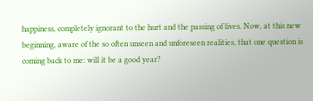happiness, completely ignorant to the hurt and the passing of lives. Now, at this new beginning, aware of the so often unseen and unforeseen realities, that one question is coming back to me: will it be a good year?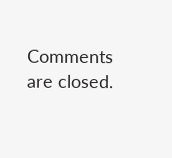Comments are closed.